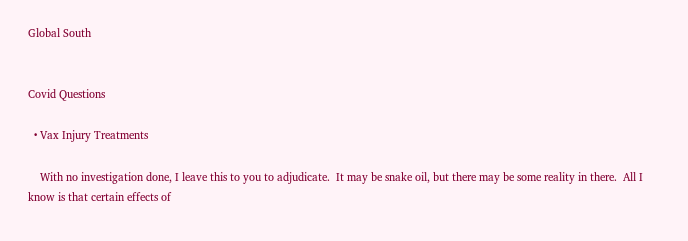Global South


Covid Questions

  • Vax Injury Treatments

    With no investigation done, I leave this to you to adjudicate.  It may be snake oil, but there may be some reality in there.  All I know is that certain effects of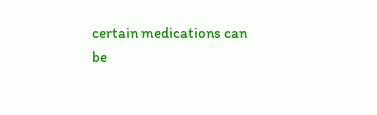certain medications can be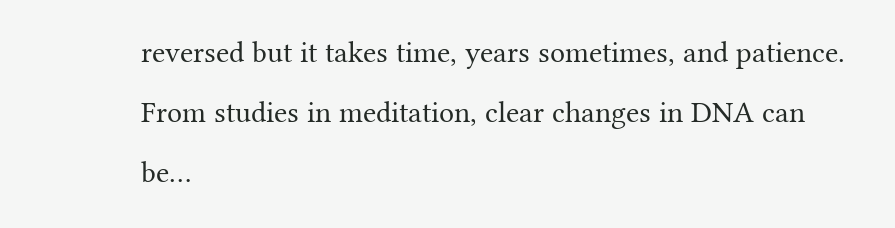reversed but it takes time, years sometimes, and patience.  From studies in meditation, clear changes in DNA can be…